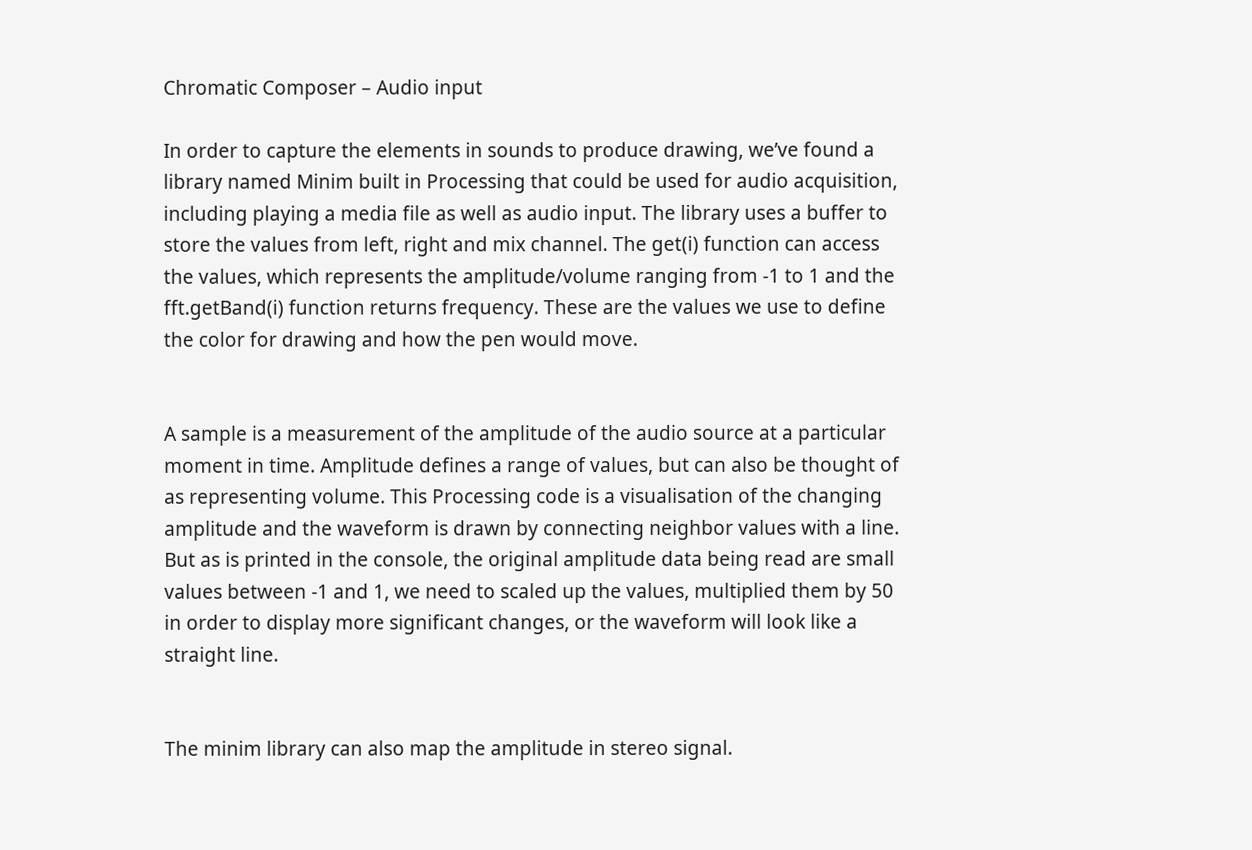Chromatic Composer – Audio input

In order to capture the elements in sounds to produce drawing, we’ve found a library named Minim built in Processing that could be used for audio acquisition, including playing a media file as well as audio input. The library uses a buffer to store the values from left, right and mix channel. The get(i) function can access the values, which represents the amplitude/volume ranging from -1 to 1 and the fft.getBand(i) function returns frequency. These are the values we use to define the color for drawing and how the pen would move.


A sample is a measurement of the amplitude of the audio source at a particular moment in time. Amplitude defines a range of values, but can also be thought of as representing volume. This Processing code is a visualisation of the changing amplitude and the waveform is drawn by connecting neighbor values with a line. But as is printed in the console, the original amplitude data being read are small values between -1 and 1, we need to scaled up the values, multiplied them by 50 in order to display more significant changes, or the waveform will look like a straight line.


The minim library can also map the amplitude in stereo signal.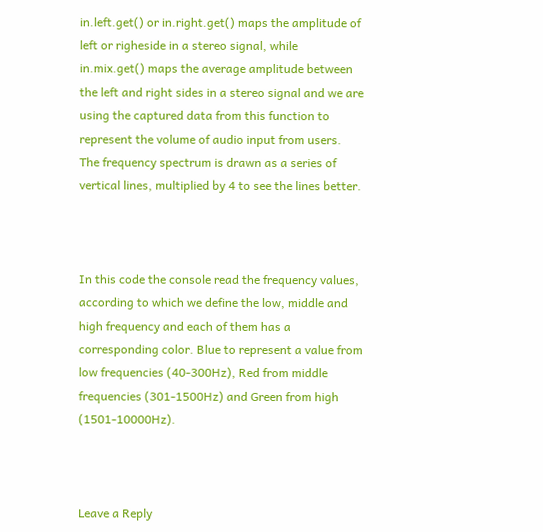in.left.get() or in.right.get() maps the amplitude of left or righeside in a stereo signal, while in.mix.get() maps the average amplitude between the left and right sides in a stereo signal and we are using the captured data from this function to represent the volume of audio input from users. The frequency spectrum is drawn as a series of vertical lines, multiplied by 4 to see the lines better.



In this code the console read the frequency values, according to which we define the low, middle and high frequency and each of them has a corresponding color. Blue to represent a value from low frequencies (40-300Hz), Red from middle frequencies (301-1500Hz) and Green from high (1501-10000Hz).



Leave a Reply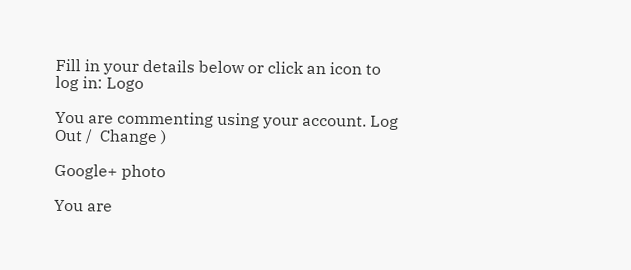Fill in your details below or click an icon to log in: Logo

You are commenting using your account. Log Out /  Change )

Google+ photo

You are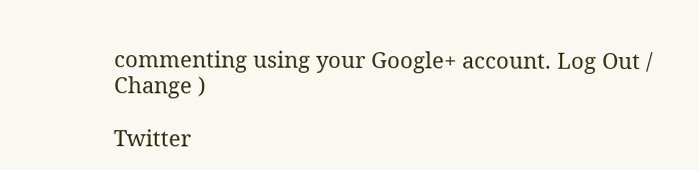commenting using your Google+ account. Log Out /  Change )

Twitter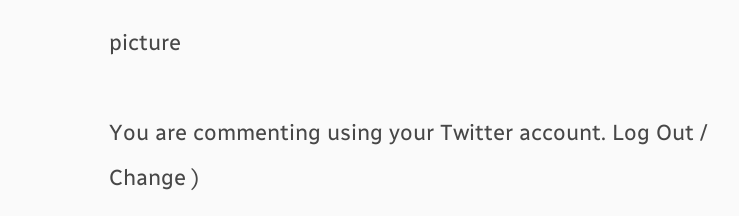picture

You are commenting using your Twitter account. Log Out /  Change )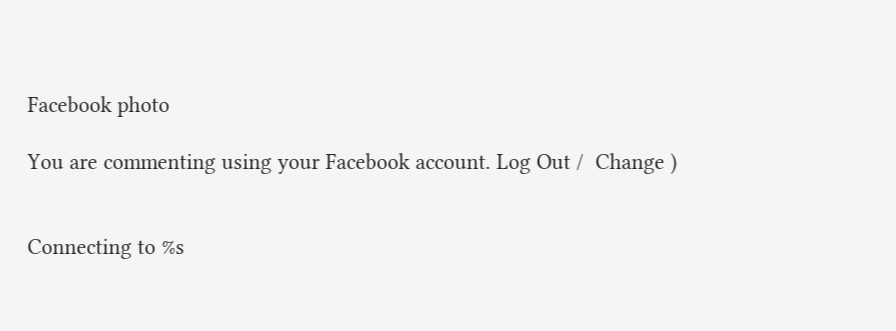Facebook photo

You are commenting using your Facebook account. Log Out /  Change )


Connecting to %s